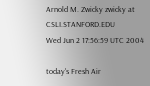Arnold M. Zwicky zwicky at CSLI.STANFORD.EDU
Wed Jun 2 17:56:59 UTC 2004

today's Fresh Air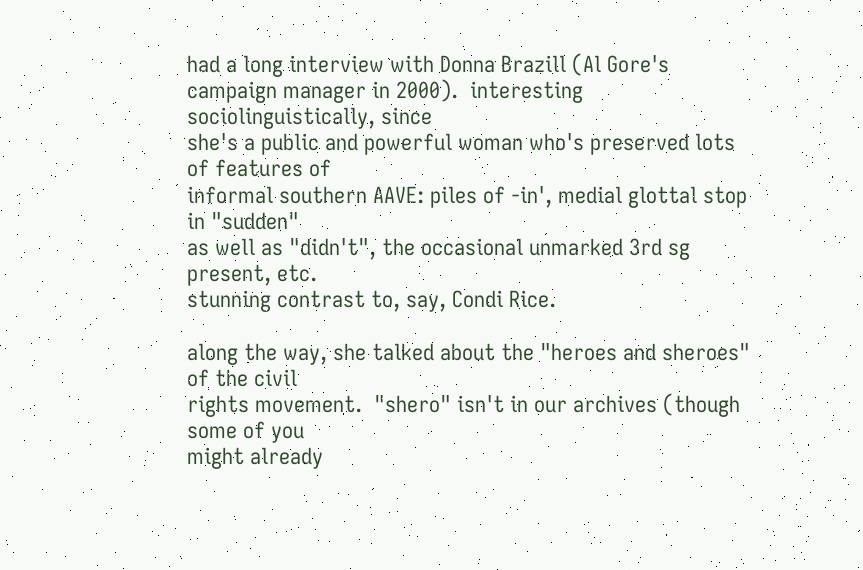had a long interview with Donna Brazill (Al Gore's
campaign manager in 2000).  interesting sociolinguistically, since
she's a public and powerful woman who's preserved lots of features of
informal southern AAVE: piles of -in', medial glottal stop in "sudden"
as well as "didn't", the occasional unmarked 3rd sg present, etc.
stunning contrast to, say, Condi Rice.

along the way, she talked about the "heroes and sheroes" of the civil
rights movement.  "shero" isn't in our archives (though some of you
might already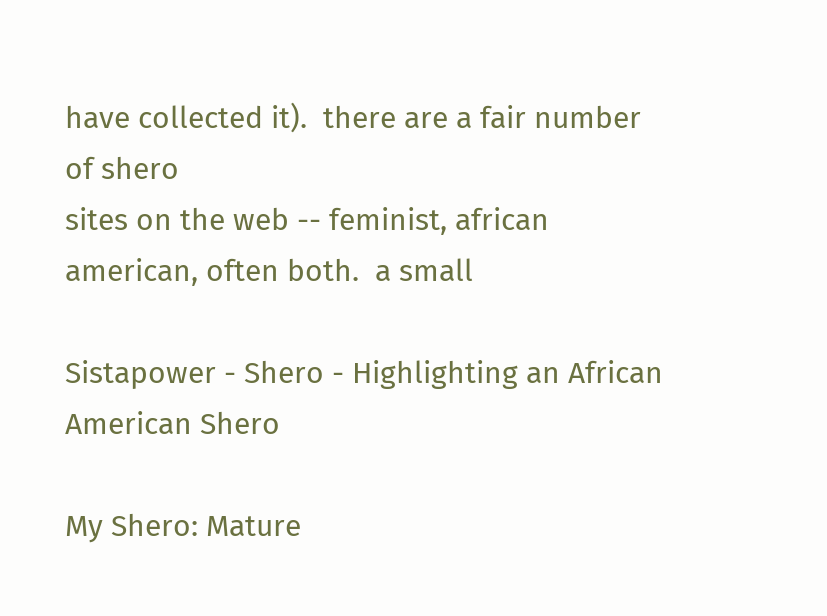have collected it).  there are a fair number of shero
sites on the web -- feminist, african american, often both.  a small

Sistapower - Shero - Highlighting an African American Shero

My Shero: Mature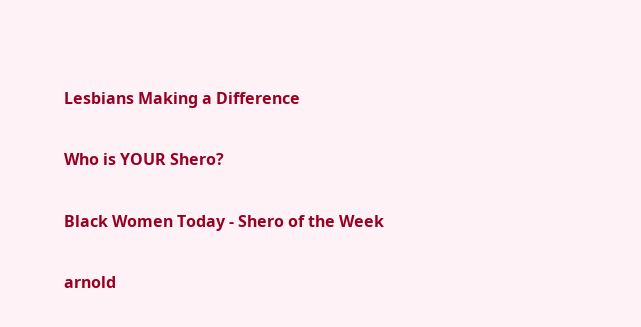Lesbians Making a Difference

Who is YOUR Shero?

Black Women Today - Shero of the Week

arnold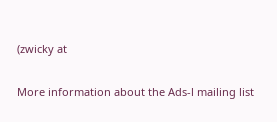(zwicky at

More information about the Ads-l mailing list